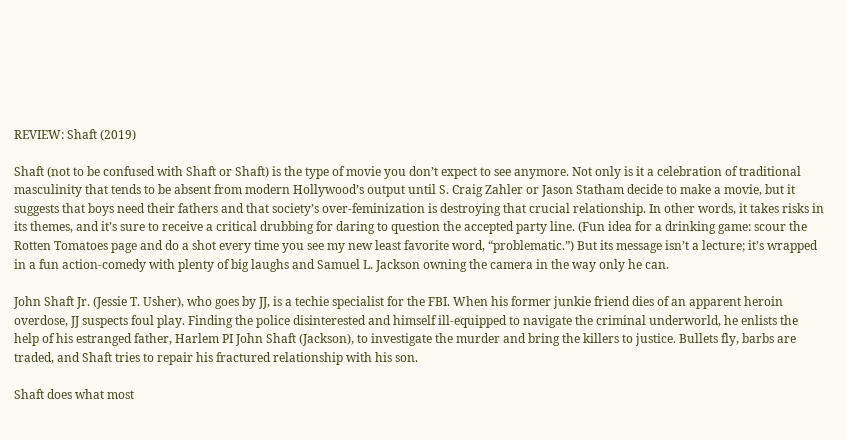REVIEW: Shaft (2019)

Shaft (not to be confused with Shaft or Shaft) is the type of movie you don’t expect to see anymore. Not only is it a celebration of traditional masculinity that tends to be absent from modern Hollywood’s output until S. Craig Zahler or Jason Statham decide to make a movie, but it suggests that boys need their fathers and that society’s over-feminization is destroying that crucial relationship. In other words, it takes risks in its themes, and it’s sure to receive a critical drubbing for daring to question the accepted party line. (Fun idea for a drinking game: scour the Rotten Tomatoes page and do a shot every time you see my new least favorite word, “problematic.”) But its message isn’t a lecture; it’s wrapped in a fun action-comedy with plenty of big laughs and Samuel L. Jackson owning the camera in the way only he can.

John Shaft Jr. (Jessie T. Usher), who goes by JJ, is a techie specialist for the FBI. When his former junkie friend dies of an apparent heroin overdose, JJ suspects foul play. Finding the police disinterested and himself ill-equipped to navigate the criminal underworld, he enlists the help of his estranged father, Harlem PI John Shaft (Jackson), to investigate the murder and bring the killers to justice. Bullets fly, barbs are traded, and Shaft tries to repair his fractured relationship with his son.

Shaft does what most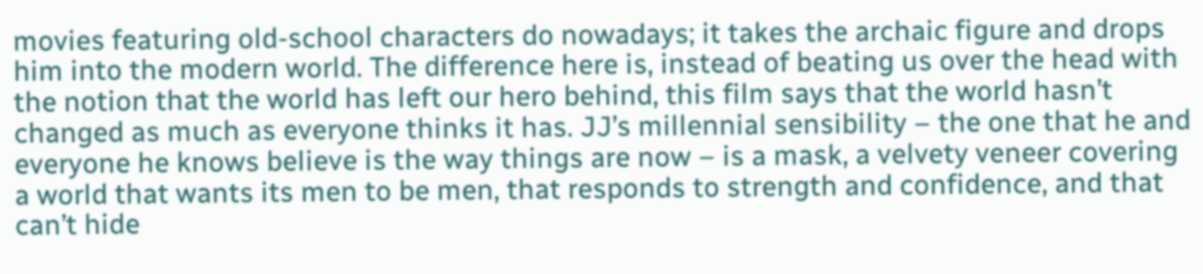movies featuring old-school characters do nowadays; it takes the archaic figure and drops him into the modern world. The difference here is, instead of beating us over the head with the notion that the world has left our hero behind, this film says that the world hasn’t changed as much as everyone thinks it has. JJ’s millennial sensibility – the one that he and everyone he knows believe is the way things are now – is a mask, a velvety veneer covering a world that wants its men to be men, that responds to strength and confidence, and that can’t hide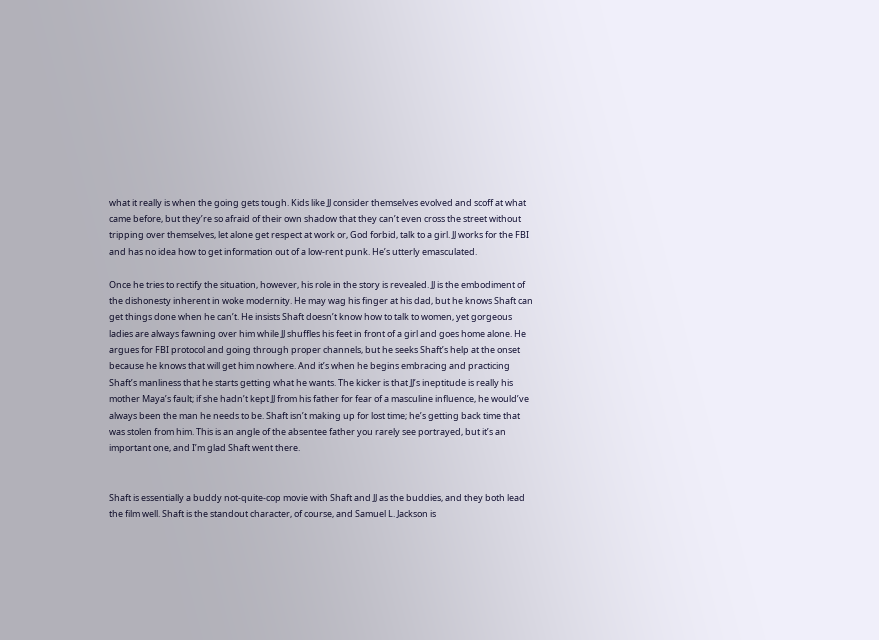what it really is when the going gets tough. Kids like JJ consider themselves evolved and scoff at what came before, but they’re so afraid of their own shadow that they can’t even cross the street without tripping over themselves, let alone get respect at work or, God forbid, talk to a girl. JJ works for the FBI and has no idea how to get information out of a low-rent punk. He’s utterly emasculated.

Once he tries to rectify the situation, however, his role in the story is revealed. JJ is the embodiment of the dishonesty inherent in woke modernity. He may wag his finger at his dad, but he knows Shaft can get things done when he can’t. He insists Shaft doesn’t know how to talk to women, yet gorgeous ladies are always fawning over him while JJ shuffles his feet in front of a girl and goes home alone. He argues for FBI protocol and going through proper channels, but he seeks Shaft’s help at the onset because he knows that will get him nowhere. And it’s when he begins embracing and practicing Shaft’s manliness that he starts getting what he wants. The kicker is that JJ’s ineptitude is really his mother Maya’s fault; if she hadn’t kept JJ from his father for fear of a masculine influence, he would’ve always been the man he needs to be. Shaft isn’t making up for lost time; he’s getting back time that was stolen from him. This is an angle of the absentee father you rarely see portrayed, but it’s an important one, and I’m glad Shaft went there.


Shaft is essentially a buddy not-quite-cop movie with Shaft and JJ as the buddies, and they both lead the film well. Shaft is the standout character, of course, and Samuel L. Jackson is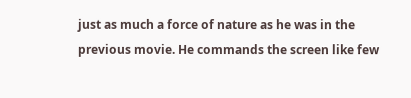just as much a force of nature as he was in the previous movie. He commands the screen like few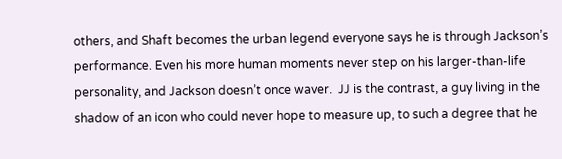others, and Shaft becomes the urban legend everyone says he is through Jackson’s performance. Even his more human moments never step on his larger-than-life personality, and Jackson doesn’t once waver.  JJ is the contrast, a guy living in the shadow of an icon who could never hope to measure up, to such a degree that he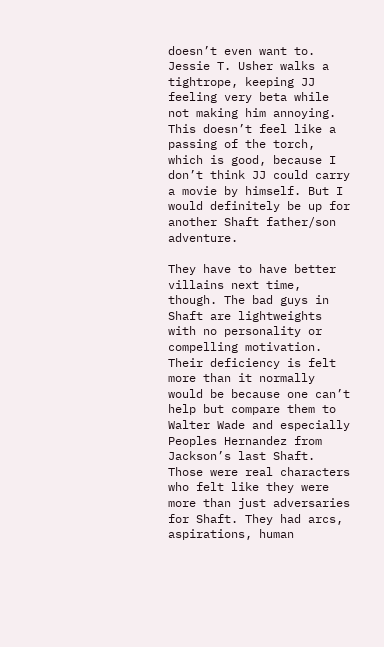doesn’t even want to. Jessie T. Usher walks a tightrope, keeping JJ feeling very beta while not making him annoying. This doesn’t feel like a passing of the torch, which is good, because I don’t think JJ could carry a movie by himself. But I would definitely be up for another Shaft father/son adventure.

They have to have better villains next time, though. The bad guys in Shaft are lightweights with no personality or compelling motivation. Their deficiency is felt more than it normally would be because one can’t help but compare them to Walter Wade and especially Peoples Hernandez from Jackson’s last Shaft. Those were real characters who felt like they were more than just adversaries for Shaft. They had arcs, aspirations, human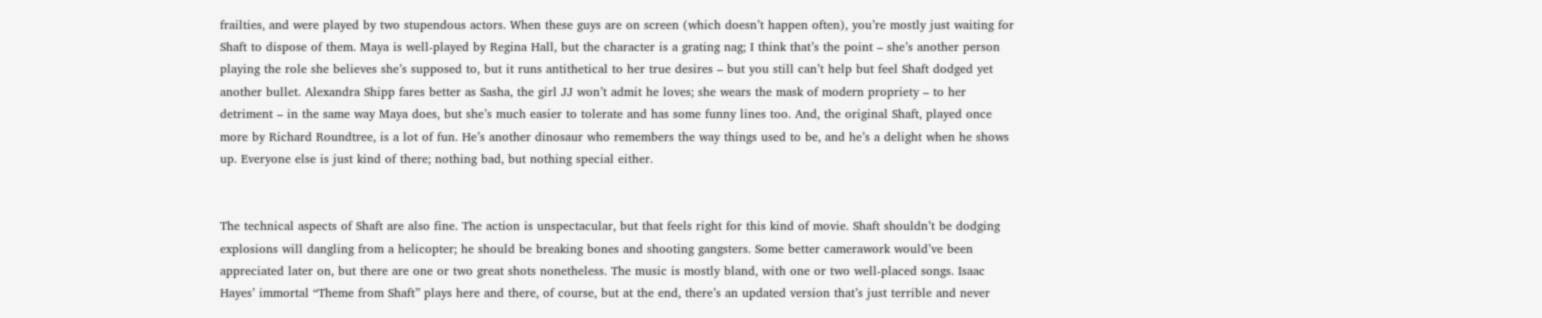frailties, and were played by two stupendous actors. When these guys are on screen (which doesn’t happen often), you’re mostly just waiting for Shaft to dispose of them. Maya is well-played by Regina Hall, but the character is a grating nag; I think that’s the point – she’s another person playing the role she believes she’s supposed to, but it runs antithetical to her true desires – but you still can’t help but feel Shaft dodged yet another bullet. Alexandra Shipp fares better as Sasha, the girl JJ won’t admit he loves; she wears the mask of modern propriety – to her detriment – in the same way Maya does, but she’s much easier to tolerate and has some funny lines too. And, the original Shaft, played once more by Richard Roundtree, is a lot of fun. He’s another dinosaur who remembers the way things used to be, and he’s a delight when he shows up. Everyone else is just kind of there; nothing bad, but nothing special either.


The technical aspects of Shaft are also fine. The action is unspectacular, but that feels right for this kind of movie. Shaft shouldn’t be dodging explosions will dangling from a helicopter; he should be breaking bones and shooting gangsters. Some better camerawork would’ve been appreciated later on, but there are one or two great shots nonetheless. The music is mostly bland, with one or two well-placed songs. Isaac Hayes’ immortal “Theme from Shaft” plays here and there, of course, but at the end, there’s an updated version that’s just terrible and never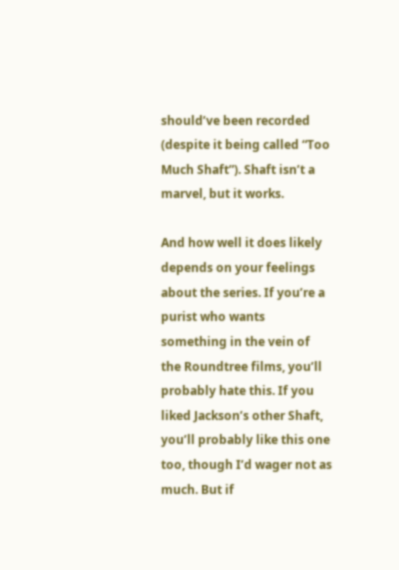should’ve been recorded (despite it being called “Too Much Shaft”). Shaft isn’t a marvel, but it works.

And how well it does likely depends on your feelings about the series. If you’re a purist who wants something in the vein of the Roundtree films, you’ll probably hate this. If you liked Jackson’s other Shaft, you’ll probably like this one too, though I’d wager not as much. But if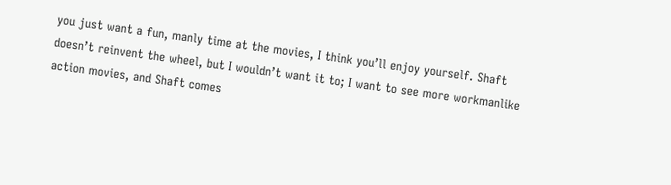you just want a fun, manly time at the movies, I think you’ll enjoy yourself. Shaft doesn’t reinvent the wheel, but I wouldn’t want it to; I want to see more workmanlike action movies, and Shaft comes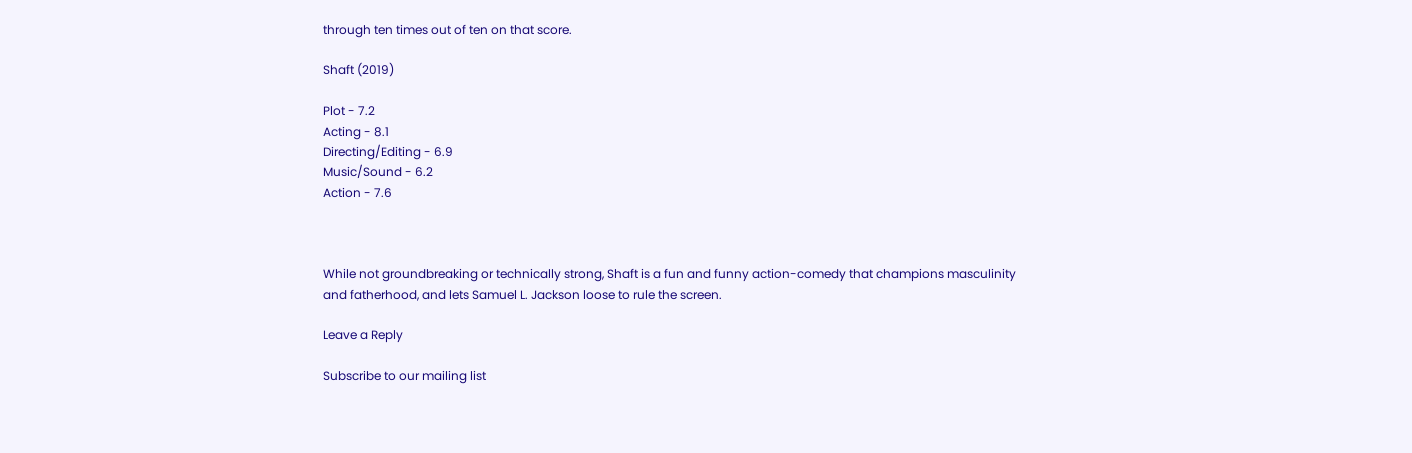through ten times out of ten on that score.

Shaft (2019)

Plot - 7.2
Acting - 8.1
Directing/Editing - 6.9
Music/Sound - 6.2
Action - 7.6



While not groundbreaking or technically strong, Shaft is a fun and funny action-comedy that champions masculinity and fatherhood, and lets Samuel L. Jackson loose to rule the screen.

Leave a Reply

Subscribe to our mailing list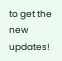to get the new updates!